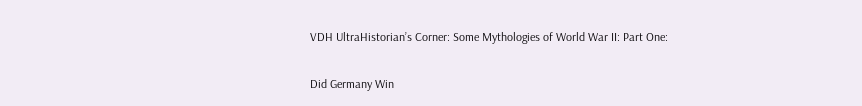VDH UltraHistorian’s Corner: Some Mythologies of World War II: Part One:

Did Germany Win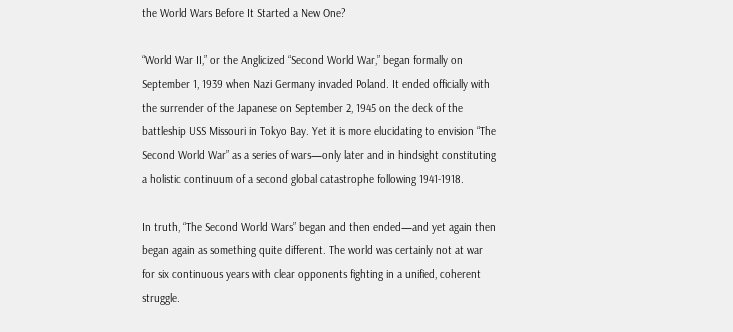the World Wars Before It Started a New One?

“World War II,” or the Anglicized “Second World War,” began formally on September 1, 1939 when Nazi Germany invaded Poland. It ended officially with the surrender of the Japanese on September 2, 1945 on the deck of the battleship USS Missouri in Tokyo Bay. Yet it is more elucidating to envision “The Second World War” as a series of wars—only later and in hindsight constituting a holistic continuum of a second global catastrophe following 1941-1918.

In truth, “The Second World Wars” began and then ended—and yet again then began again as something quite different. The world was certainly not at war for six continuous years with clear opponents fighting in a unified, coherent struggle.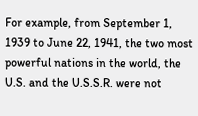For example, from September 1, 1939 to June 22, 1941, the two most powerful nations in the world, the U.S. and the U.S.S.R. were not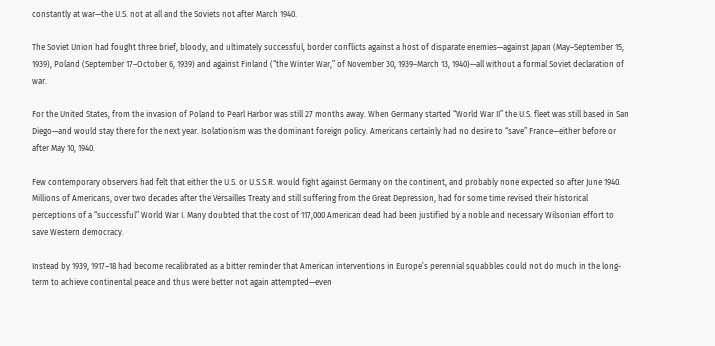constantly at war—the U.S. not at all and the Soviets not after March 1940.

The Soviet Union had fought three brief, bloody, and ultimately successful, border conflicts against a host of disparate enemies—against Japan (May–September 15, 1939), Poland (September 17–October 6, 1939) and against Finland (“the Winter War,” of November 30, 1939–March 13, 1940)—all without a formal Soviet declaration of war.

For the United States, from the invasion of Poland to Pearl Harbor was still 27 months away. When Germany started “World War II” the U.S. fleet was still based in San Diego—and would stay there for the next year. Isolationism was the dominant foreign policy. Americans certainly had no desire to “save” France—either before or after May 10, 1940.

Few contemporary observers had felt that either the U.S. or U.S.S.R. would fight against Germany on the continent, and probably none expected so after June 1940. Millions of Americans, over two decades after the Versailles Treaty and still suffering from the Great Depression, had for some time revised their historical perceptions of a “successful” World War I. Many doubted that the cost of 117,000 American dead had been justified by a noble and necessary Wilsonian effort to save Western democracy.

Instead by 1939, 1917–18 had become recalibrated as a bitter reminder that American interventions in Europe’s perennial squabbles could not do much in the long-term to achieve continental peace and thus were better not again attempted—even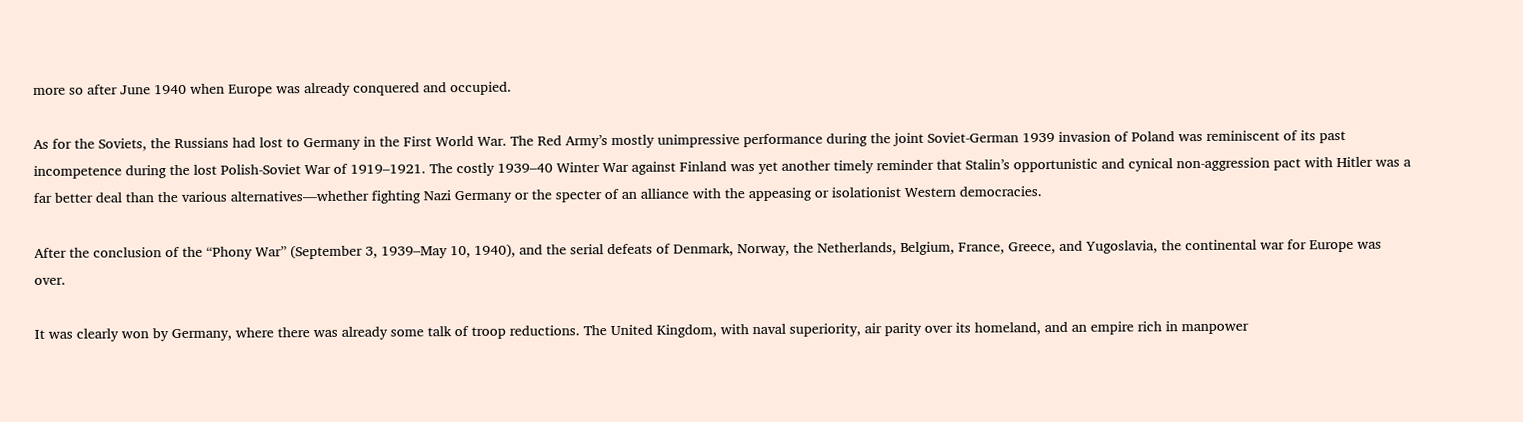more so after June 1940 when Europe was already conquered and occupied.

As for the Soviets, the Russians had lost to Germany in the First World War. The Red Army’s mostly unimpressive performance during the joint Soviet-German 1939 invasion of Poland was reminiscent of its past incompetence during the lost Polish-Soviet War of 1919–1921. The costly 1939–40 Winter War against Finland was yet another timely reminder that Stalin’s opportunistic and cynical non-aggression pact with Hitler was a far better deal than the various alternatives—whether fighting Nazi Germany or the specter of an alliance with the appeasing or isolationist Western democracies.

After the conclusion of the “Phony War” (September 3, 1939–May 10, 1940), and the serial defeats of Denmark, Norway, the Netherlands, Belgium, France, Greece, and Yugoslavia, the continental war for Europe was over.

It was clearly won by Germany, where there was already some talk of troop reductions. The United Kingdom, with naval superiority, air parity over its homeland, and an empire rich in manpower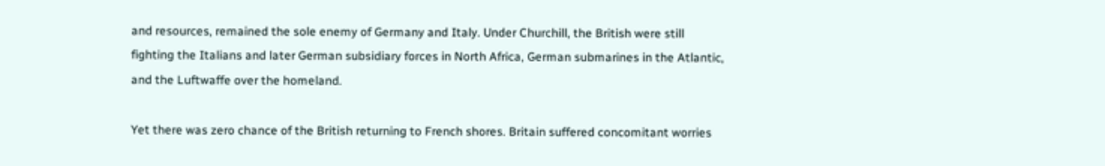and resources, remained the sole enemy of Germany and Italy. Under Churchill, the British were still fighting the Italians and later German subsidiary forces in North Africa, German submarines in the Atlantic, and the Luftwaffe over the homeland.

Yet there was zero chance of the British returning to French shores. Britain suffered concomitant worries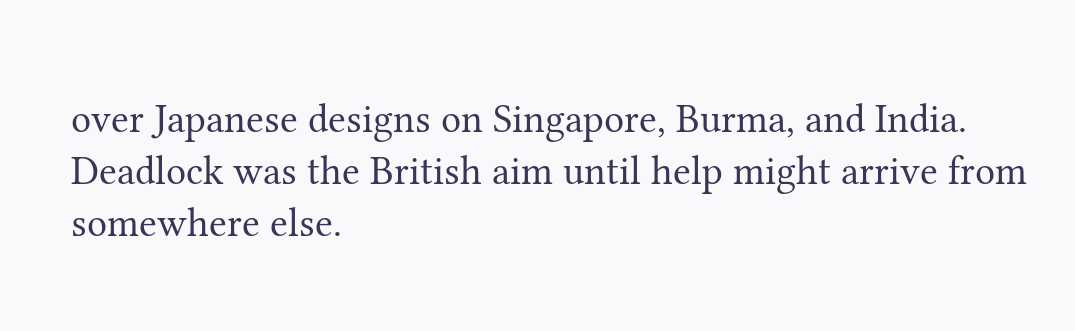over Japanese designs on Singapore, Burma, and India. Deadlock was the British aim until help might arrive from somewhere else.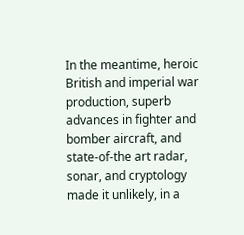In the meantime, heroic British and imperial war production, superb advances in fighter and bomber aircraft, and state-of-the art radar, sonar, and cryptology made it unlikely, in a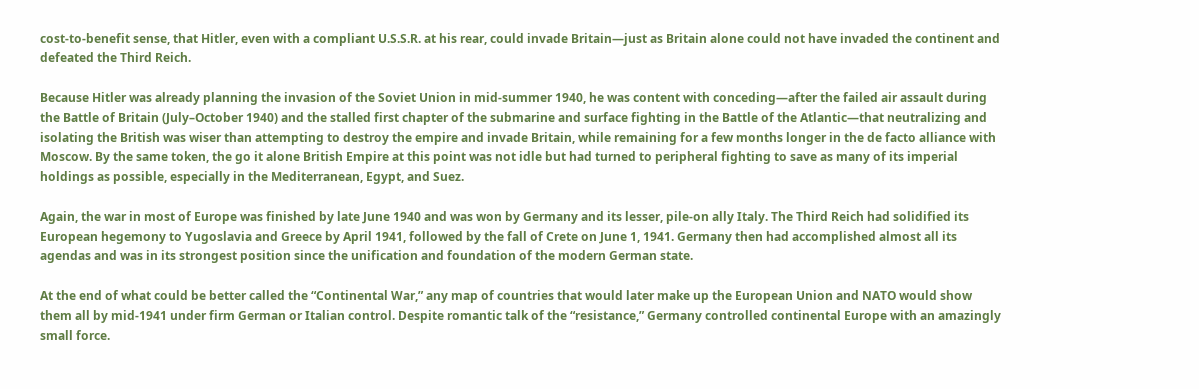cost-to-benefit sense, that Hitler, even with a compliant U.S.S.R. at his rear, could invade Britain—just as Britain alone could not have invaded the continent and defeated the Third Reich.

Because Hitler was already planning the invasion of the Soviet Union in mid-summer 1940, he was content with conceding—after the failed air assault during the Battle of Britain (July–October 1940) and the stalled first chapter of the submarine and surface fighting in the Battle of the Atlantic—that neutralizing and isolating the British was wiser than attempting to destroy the empire and invade Britain, while remaining for a few months longer in the de facto alliance with Moscow. By the same token, the go it alone British Empire at this point was not idle but had turned to peripheral fighting to save as many of its imperial holdings as possible, especially in the Mediterranean, Egypt, and Suez.

Again, the war in most of Europe was finished by late June 1940 and was won by Germany and its lesser, pile-on ally Italy. The Third Reich had solidified its European hegemony to Yugoslavia and Greece by April 1941, followed by the fall of Crete on June 1, 1941. Germany then had accomplished almost all its agendas and was in its strongest position since the unification and foundation of the modern German state.

At the end of what could be better called the “Continental War,” any map of countries that would later make up the European Union and NATO would show them all by mid-1941 under firm German or Italian control. Despite romantic talk of the “resistance,” Germany controlled continental Europe with an amazingly small force.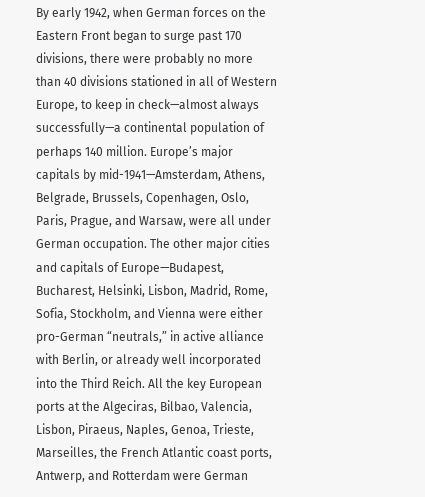By early 1942, when German forces on the Eastern Front began to surge past 170 divisions, there were probably no more than 40 divisions stationed in all of Western Europe, to keep in check—almost always successfully—a continental population of perhaps 140 million. Europe’s major capitals by mid-1941—Amsterdam, Athens, Belgrade, Brussels, Copenhagen, Oslo, Paris, Prague, and Warsaw, were all under German occupation. The other major cities and capitals of Europe—Budapest, Bucharest, Helsinki, Lisbon, Madrid, Rome, Sofia, Stockholm, and Vienna were either pro-German “neutrals,” in active alliance with Berlin, or already well incorporated into the Third Reich. All the key European ports at the Algeciras, Bilbao, Valencia, Lisbon, Piraeus, Naples, Genoa, Trieste, Marseilles, the French Atlantic coast ports, Antwerp, and Rotterdam were German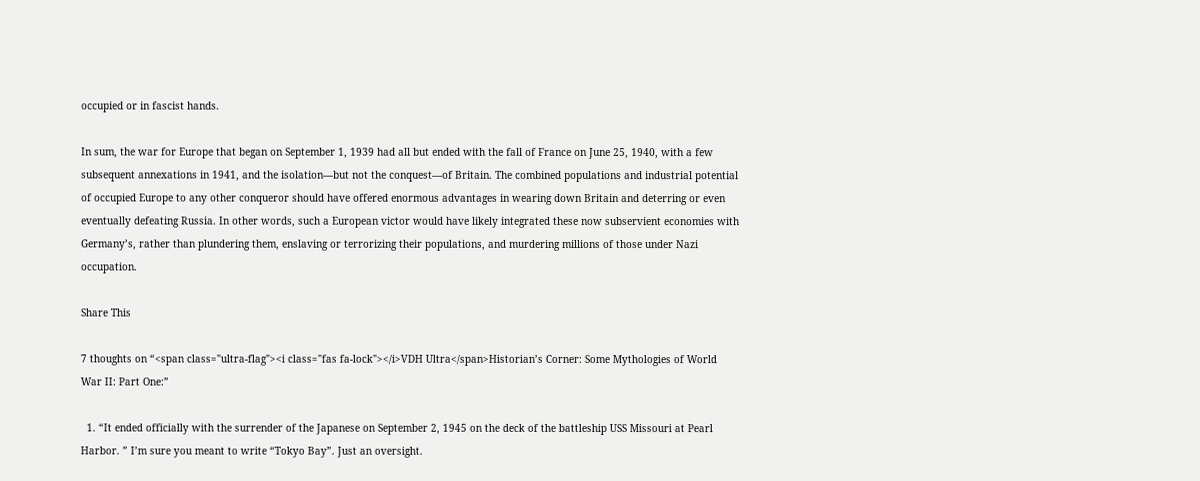occupied or in fascist hands.

In sum, the war for Europe that began on September 1, 1939 had all but ended with the fall of France on June 25, 1940, with a few subsequent annexations in 1941, and the isolation—but not the conquest—of Britain. The combined populations and industrial potential of occupied Europe to any other conqueror should have offered enormous advantages in wearing down Britain and deterring or even eventually defeating Russia. In other words, such a European victor would have likely integrated these now subservient economies with Germany’s, rather than plundering them, enslaving or terrorizing their populations, and murdering millions of those under Nazi occupation.

Share This

7 thoughts on “<span class="ultra-flag"><i class="fas fa-lock"></i>VDH Ultra</span>Historian’s Corner: Some Mythologies of World War II: Part One:”

  1. “It ended officially with the surrender of the Japanese on September 2, 1945 on the deck of the battleship USS Missouri at Pearl Harbor. ” I’m sure you meant to write “Tokyo Bay”. Just an oversight.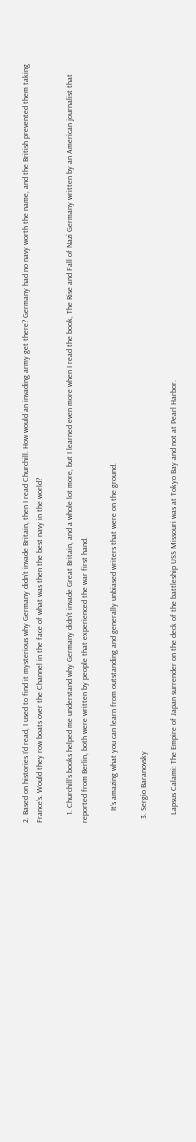2. Based on histories I’d read, I used to find it mysterious why Germany didn’t invade Britain, then I read Churchill. How would an invading army get there? Germany had no navy worth the name, and the British prevented them taking France’s. Would they row boats over the Channel in the face of what was then the best navy in the world?

    1. Churchill’s books helped me understand why Germany didn’t invade Great Britain, and a whole lot more, but I learned even more when I read the book, The Rise and Fall of Nazi Germany written by an American journalist that reported from Berlin, both were written by people that experienced the war first hand.

      It’s amazing what you can learn from outstanding and generally unbiased writers that were on the ground.

  3. Sergio Baranovsky

    Lapsus Calami: The Empire of Japan surrender on the deck of the battleship USS Missouri was at Tokyo Bay and not at Pearl Harbor.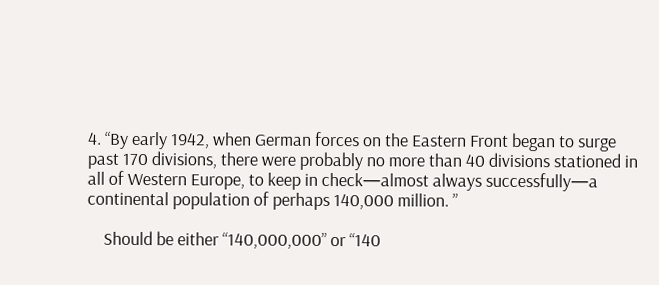4. “By early 1942, when German forces on the Eastern Front began to surge past 170 divisions, there were probably no more than 40 divisions stationed in all of Western Europe, to keep in check—almost always successfully—a continental population of perhaps 140,000 million. ”

    Should be either “140,000,000” or “140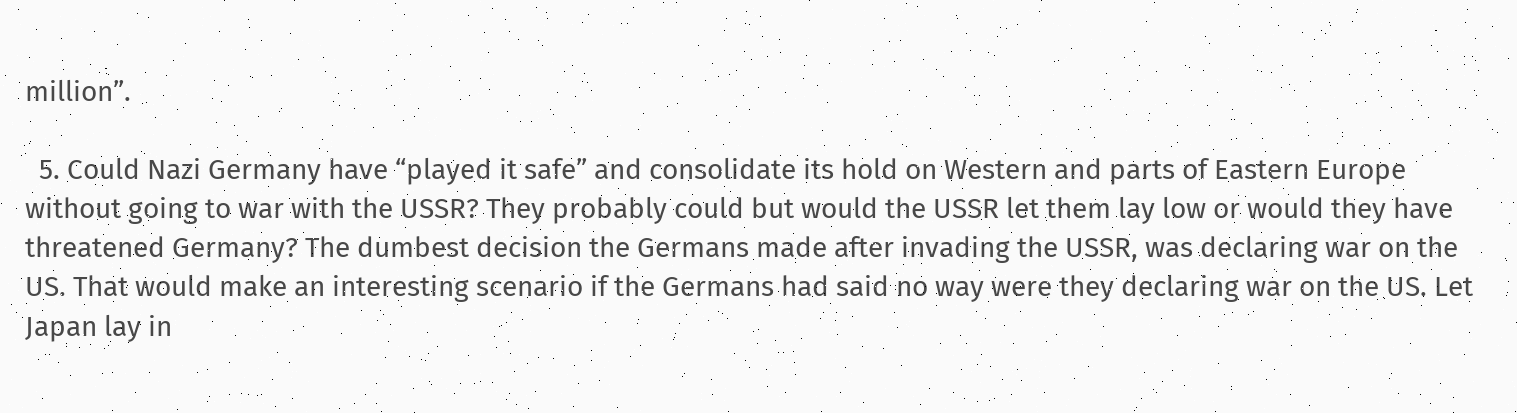million”.

  5. Could Nazi Germany have “played it safe” and consolidate its hold on Western and parts of Eastern Europe without going to war with the USSR? They probably could but would the USSR let them lay low or would they have threatened Germany? The dumbest decision the Germans made after invading the USSR, was declaring war on the US. That would make an interesting scenario if the Germans had said no way were they declaring war on the US. Let Japan lay in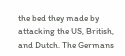the bed they made by attacking the US, British, and Dutch. The Germans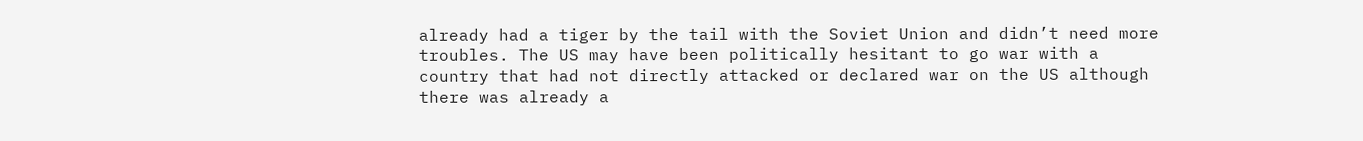already had a tiger by the tail with the Soviet Union and didn’t need more troubles. The US may have been politically hesitant to go war with a country that had not directly attacked or declared war on the US although there was already a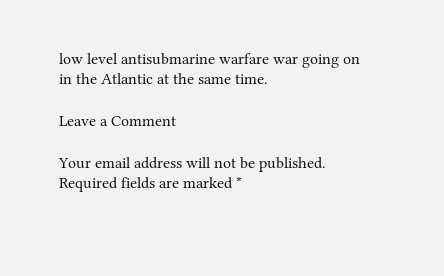low level antisubmarine warfare war going on in the Atlantic at the same time.

Leave a Comment

Your email address will not be published. Required fields are marked *